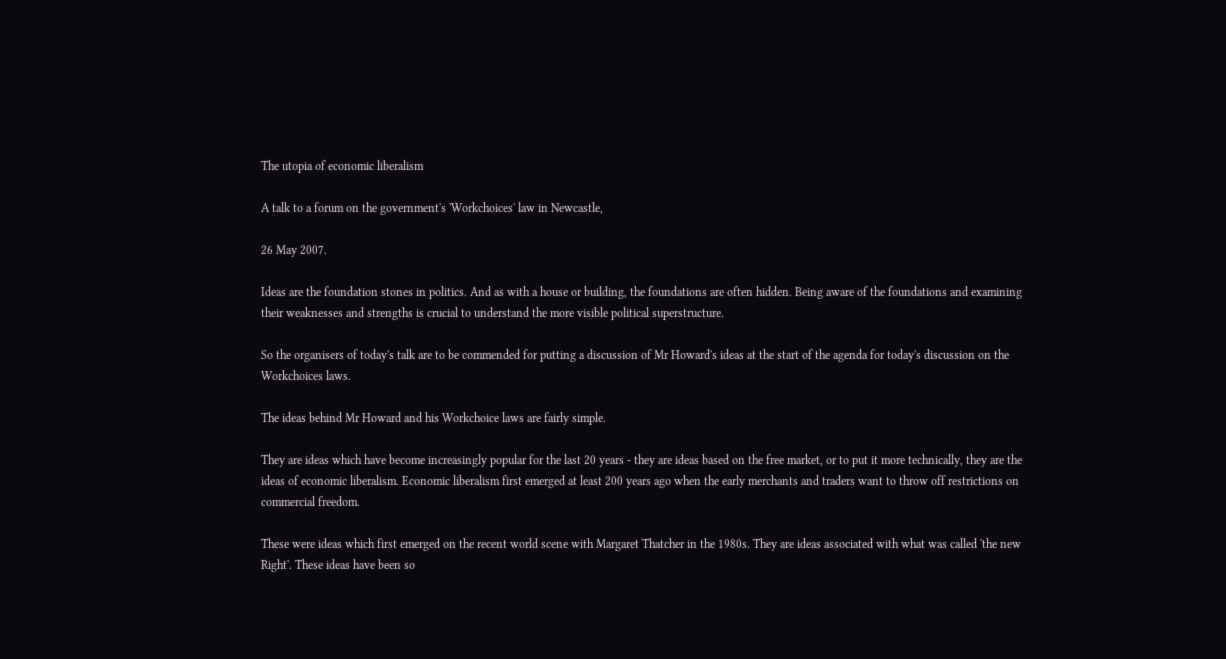The utopia of economic liberalism

A talk to a forum on the government's 'Workchoices' law in Newcastle,

26 May 2007.

Ideas are the foundation stones in politics. And as with a house or building, the foundations are often hidden. Being aware of the foundations and examining their weaknesses and strengths is crucial to understand the more visible political superstructure.

So the organisers of today's talk are to be commended for putting a discussion of Mr Howard's ideas at the start of the agenda for today's discussion on the Workchoices laws.

The ideas behind Mr Howard and his Workchoice laws are fairly simple.

They are ideas which have become increasingly popular for the last 20 years - they are ideas based on the free market, or to put it more technically, they are the ideas of economic liberalism. Economic liberalism first emerged at least 200 years ago when the early merchants and traders want to throw off restrictions on commercial freedom.

These were ideas which first emerged on the recent world scene with Margaret Thatcher in the 1980s. They are ideas associated with what was called 'the new Right'. These ideas have been so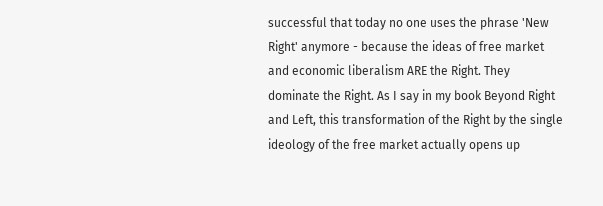successful that today no one uses the phrase 'New Right' anymore - because the ideas of free market and economic liberalism ARE the Right. They dominate the Right. As I say in my book Beyond Right and Left, this transformation of the Right by the single ideology of the free market actually opens up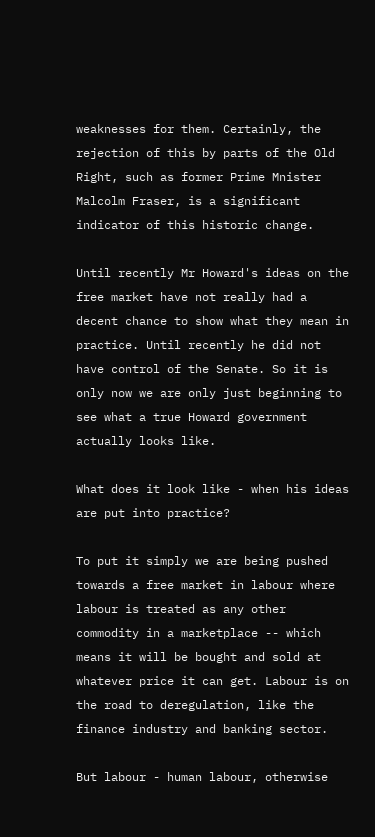weaknesses for them. Certainly, the rejection of this by parts of the Old Right, such as former Prime Mnister Malcolm Fraser, is a significant indicator of this historic change.

Until recently Mr Howard's ideas on the free market have not really had a decent chance to show what they mean in practice. Until recently he did not have control of the Senate. So it is only now we are only just beginning to see what a true Howard government actually looks like.

What does it look like - when his ideas are put into practice?

To put it simply we are being pushed towards a free market in labour where labour is treated as any other commodity in a marketplace -- which means it will be bought and sold at whatever price it can get. Labour is on the road to deregulation, like the finance industry and banking sector.

But labour - human labour, otherwise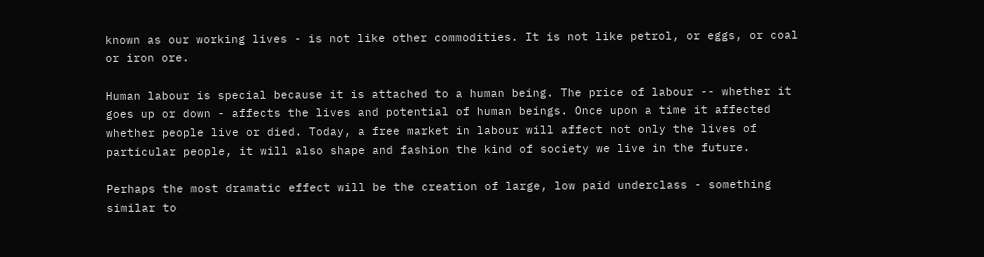known as our working lives - is not like other commodities. It is not like petrol, or eggs, or coal or iron ore.

Human labour is special because it is attached to a human being. The price of labour -- whether it goes up or down - affects the lives and potential of human beings. Once upon a time it affected whether people live or died. Today, a free market in labour will affect not only the lives of particular people, it will also shape and fashion the kind of society we live in the future.

Perhaps the most dramatic effect will be the creation of large, low paid underclass - something similar to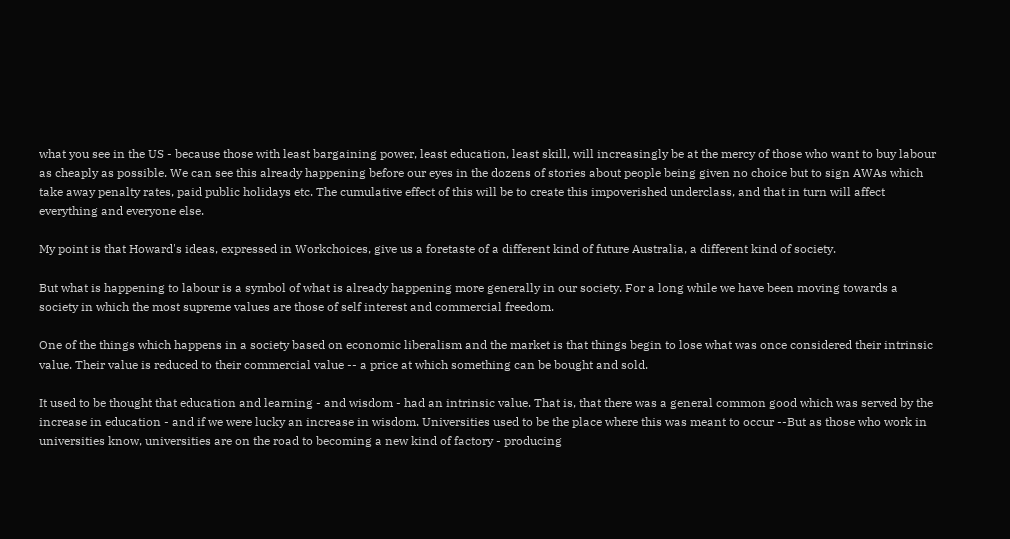what you see in the US - because those with least bargaining power, least education, least skill, will increasingly be at the mercy of those who want to buy labour as cheaply as possible. We can see this already happening before our eyes in the dozens of stories about people being given no choice but to sign AWAs which take away penalty rates, paid public holidays etc. The cumulative effect of this will be to create this impoverished underclass, and that in turn will affect everything and everyone else.

My point is that Howard's ideas, expressed in Workchoices, give us a foretaste of a different kind of future Australia, a different kind of society.

But what is happening to labour is a symbol of what is already happening more generally in our society. For a long while we have been moving towards a society in which the most supreme values are those of self interest and commercial freedom.

One of the things which happens in a society based on economic liberalism and the market is that things begin to lose what was once considered their intrinsic value. Their value is reduced to their commercial value -- a price at which something can be bought and sold.

It used to be thought that education and learning - and wisdom - had an intrinsic value. That is, that there was a general common good which was served by the increase in education - and if we were lucky an increase in wisdom. Universities used to be the place where this was meant to occur --But as those who work in universities know, universities are on the road to becoming a new kind of factory - producing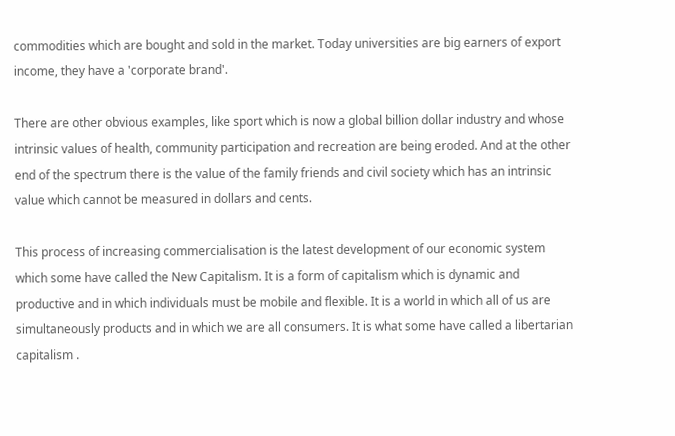commodities which are bought and sold in the market. Today universities are big earners of export income, they have a 'corporate brand'.

There are other obvious examples, like sport which is now a global billion dollar industry and whose intrinsic values of health, community participation and recreation are being eroded. And at the other end of the spectrum there is the value of the family friends and civil society which has an intrinsic value which cannot be measured in dollars and cents.

This process of increasing commercialisation is the latest development of our economic system which some have called the New Capitalism. It is a form of capitalism which is dynamic and productive and in which individuals must be mobile and flexible. It is a world in which all of us are simultaneously products and in which we are all consumers. It is what some have called a libertarian capitalism .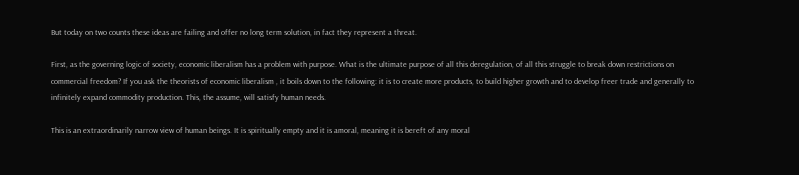But today on two counts these ideas are failing and offer no long term solution, in fact they represent a threat.

First, as the governing logic of society, economic liberalism has a problem with purpose. What is the ultimate purpose of all this deregulation, of all this struggle to break down restrictions on commercial freedom? If you ask the theorists of economic liberalism , it boils down to the following: it is to create more products, to build higher growth and to develop freer trade and generally to infinitely expand commodity production. This, the assume, will satisfy human needs.

This is an extraordinarily narrow view of human beings. It is spiritually empty and it is amoral, meaning it is bereft of any moral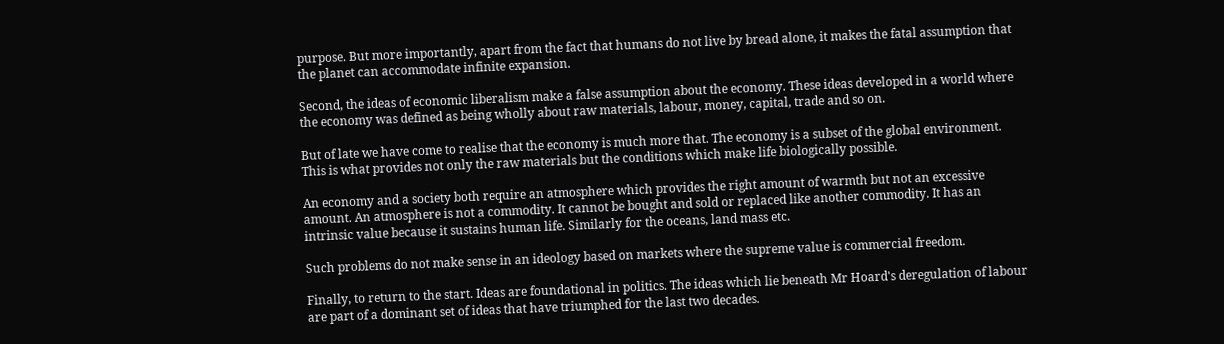purpose. But more importantly, apart from the fact that humans do not live by bread alone, it makes the fatal assumption that the planet can accommodate infinite expansion.

Second, the ideas of economic liberalism make a false assumption about the economy. These ideas developed in a world where the economy was defined as being wholly about raw materials, labour, money, capital, trade and so on.

But of late we have come to realise that the economy is much more that. The economy is a subset of the global environment. This is what provides not only the raw materials but the conditions which make life biologically possible.

An economy and a society both require an atmosphere which provides the right amount of warmth but not an excessive amount. An atmosphere is not a commodity. It cannot be bought and sold or replaced like another commodity. It has an intrinsic value because it sustains human life. Similarly for the oceans, land mass etc.

Such problems do not make sense in an ideology based on markets where the supreme value is commercial freedom.

Finally, to return to the start. Ideas are foundational in politics. The ideas which lie beneath Mr Hoard's deregulation of labour are part of a dominant set of ideas that have triumphed for the last two decades.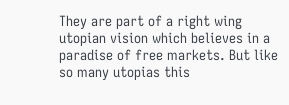They are part of a right wing utopian vision which believes in a paradise of free markets. But like so many utopias this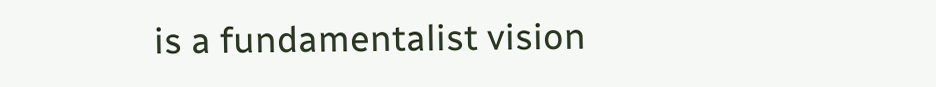is a fundamentalist vision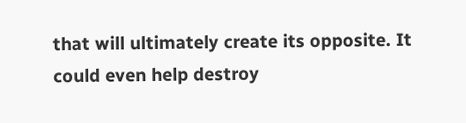that will ultimately create its opposite. It could even help destroy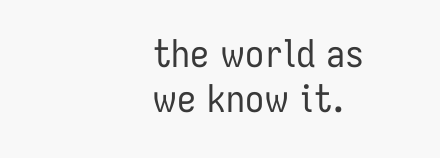the world as we know it.